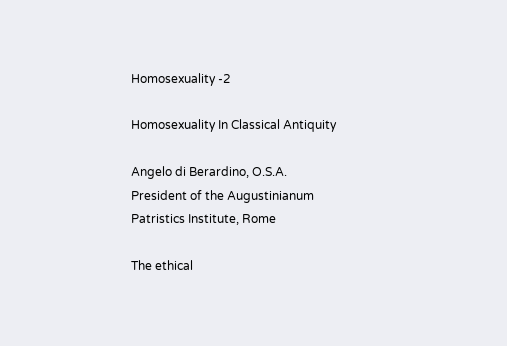Homosexuality -2

Homosexuality In Classical Antiquity

Angelo di Berardino, O.S.A.
President of the Augustinianum Patristics Institute, Rome

The ethical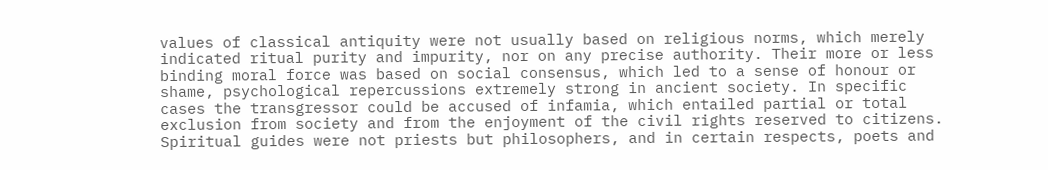values of classical antiquity were not usually based on religious norms, which merely indicated ritual purity and impurity, nor on any precise authority. Their more or less binding moral force was based on social consensus, which led to a sense of honour or shame, psychological repercussions extremely strong in ancient society. In specific cases the transgressor could be accused of infamia, which entailed partial or total exclusion from society and from the enjoyment of the civil rights reserved to citizens. Spiritual guides were not priests but philosophers, and in certain respects, poets and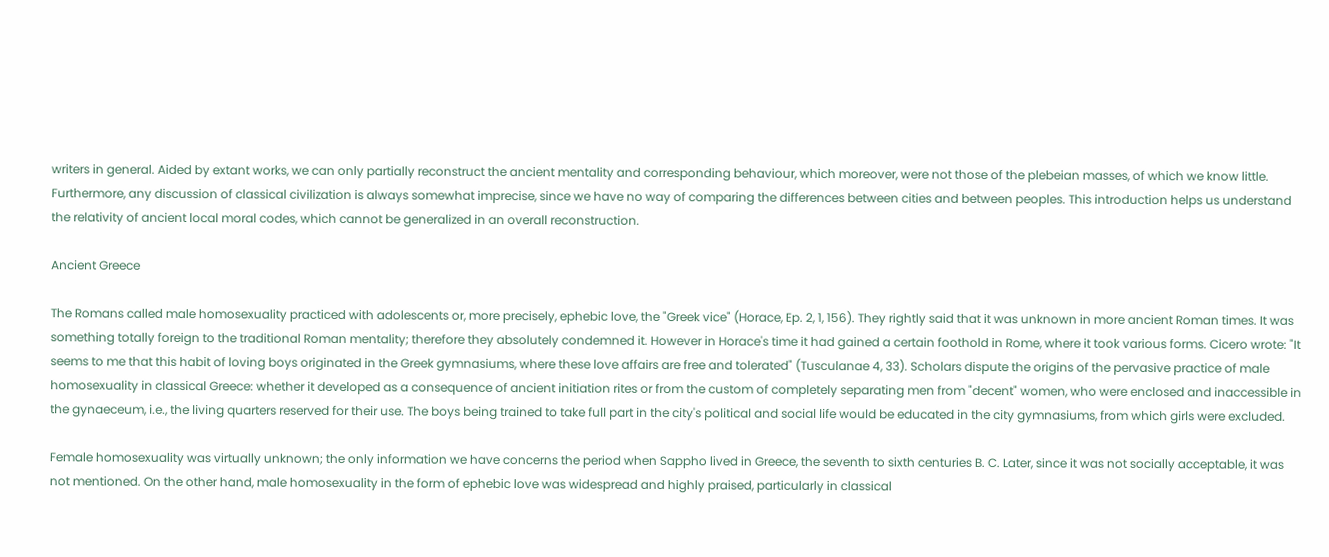writers in general. Aided by extant works, we can only partially reconstruct the ancient mentality and corresponding behaviour, which moreover, were not those of the plebeian masses, of which we know little. Furthermore, any discussion of classical civilization is always somewhat imprecise, since we have no way of comparing the differences between cities and between peoples. This introduction helps us understand the relativity of ancient local moral codes, which cannot be generalized in an overall reconstruction.

Ancient Greece

The Romans called male homosexuality practiced with adolescents or, more precisely, ephebic love, the "Greek vice" (Horace, Ep. 2, 1, 156). They rightly said that it was unknown in more ancient Roman times. It was something totally foreign to the traditional Roman mentality; therefore they absolutely condemned it. However in Horace's time it had gained a certain foothold in Rome, where it took various forms. Cicero wrote: "It seems to me that this habit of loving boys originated in the Greek gymnasiums, where these love affairs are free and tolerated" (Tusculanae 4, 33). Scholars dispute the origins of the pervasive practice of male homosexuality in classical Greece: whether it developed as a consequence of ancient initiation rites or from the custom of completely separating men from "decent" women, who were enclosed and inaccessible in the gynaeceum, i.e., the living quarters reserved for their use. The boys being trained to take full part in the city's political and social life would be educated in the city gymnasiums, from which girls were excluded.

Female homosexuality was virtually unknown; the only information we have concerns the period when Sappho lived in Greece, the seventh to sixth centuries B. C. Later, since it was not socially acceptable, it was not mentioned. On the other hand, male homosexuality in the form of ephebic love was widespread and highly praised, particularly in classical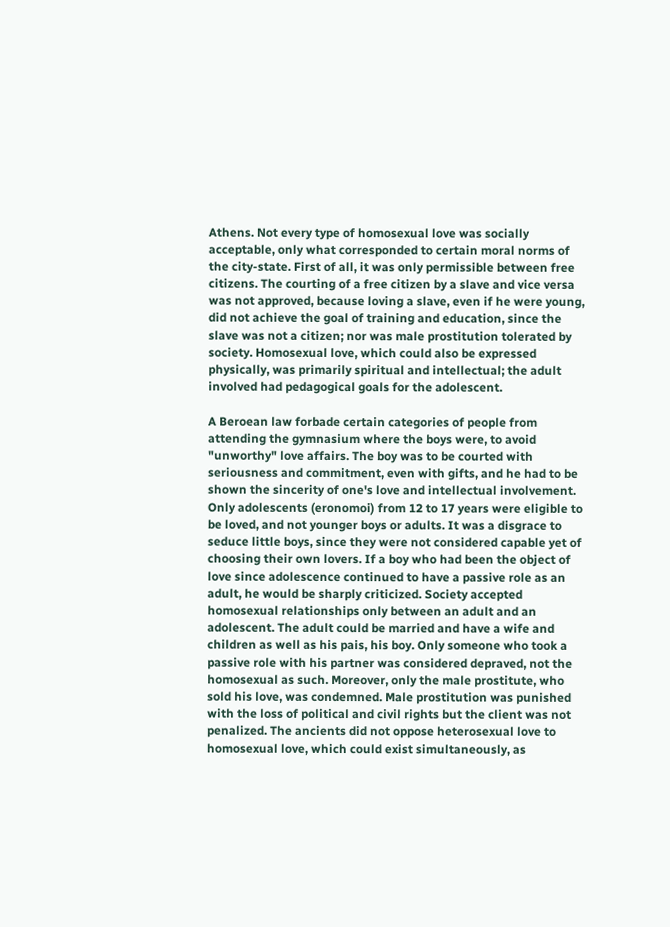Athens. Not every type of homosexual love was socially acceptable, only what corresponded to certain moral norms of the city-state. First of all, it was only permissible between free citizens. The courting of a free citizen by a slave and vice versa was not approved, because loving a slave, even if he were young, did not achieve the goal of training and education, since the slave was not a citizen; nor was male prostitution tolerated by society. Homosexual love, which could also be expressed physically, was primarily spiritual and intellectual; the adult involved had pedagogical goals for the adolescent.

A Beroean law forbade certain categories of people from attending the gymnasium where the boys were, to avoid "unworthy" love affairs. The boy was to be courted with seriousness and commitment, even with gifts, and he had to be shown the sincerity of one's love and intellectual involvement. Only adolescents (eronomoi) from 12 to 17 years were eligible to be loved, and not younger boys or adults. It was a disgrace to seduce little boys, since they were not considered capable yet of choosing their own lovers. If a boy who had been the object of love since adolescence continued to have a passive role as an adult, he would be sharply criticized. Society accepted homosexual relationships only between an adult and an adolescent. The adult could be married and have a wife and children as well as his pais, his boy. Only someone who took a passive role with his partner was considered depraved, not the homosexual as such. Moreover, only the male prostitute, who sold his love, was condemned. Male prostitution was punished with the loss of political and civil rights but the client was not penalized. The ancients did not oppose heterosexual love to homosexual love, which could exist simultaneously, as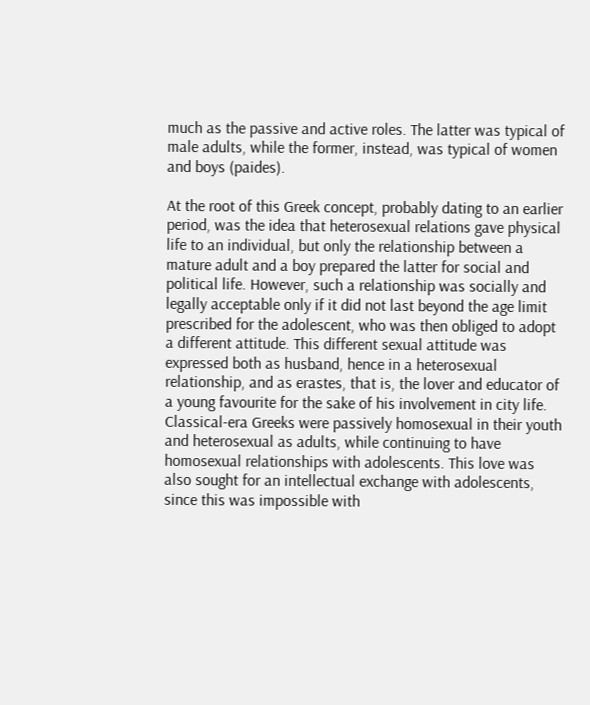much as the passive and active roles. The latter was typical of male adults, while the former, instead, was typical of women and boys (paides).

At the root of this Greek concept, probably dating to an earlier period, was the idea that heterosexual relations gave physical life to an individual, but only the relationship between a mature adult and a boy prepared the latter for social and political life. However, such a relationship was socially and legally acceptable only if it did not last beyond the age limit prescribed for the adolescent, who was then obliged to adopt a different attitude. This different sexual attitude was expressed both as husband, hence in a heterosexual relationship, and as erastes, that is, the lover and educator of a young favourite for the sake of his involvement in city life. Classical-era Greeks were passively homosexual in their youth and heterosexual as adults, while continuing to have homosexual relationships with adolescents. This love was also sought for an intellectual exchange with adolescents, since this was impossible with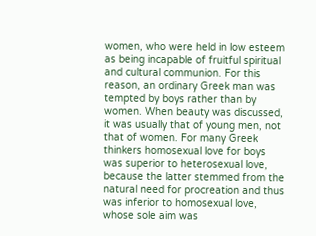women, who were held in low esteem as being incapable of fruitful spiritual and cultural communion. For this reason, an ordinary Greek man was tempted by boys rather than by women. When beauty was discussed, it was usually that of young men, not that of women. For many Greek thinkers homosexual love for boys was superior to heterosexual love, because the latter stemmed from the natural need for procreation and thus was inferior to homosexual love, whose sole aim was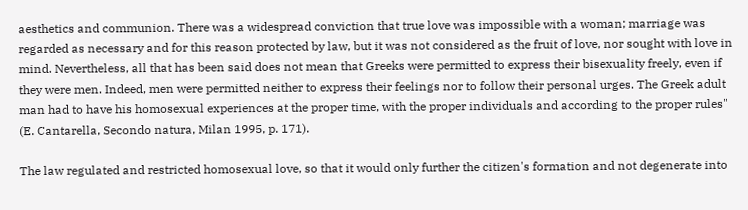aesthetics and communion. There was a widespread conviction that true love was impossible with a woman; marriage was regarded as necessary and for this reason protected by law, but it was not considered as the fruit of love, nor sought with love in mind. Nevertheless, all that has been said does not mean that Greeks were permitted to express their bisexuality freely, even if they were men. Indeed, men were permitted neither to express their feelings nor to follow their personal urges. The Greek adult man had to have his homosexual experiences at the proper time, with the proper individuals and according to the proper rules" (E. Cantarella, Secondo natura, Milan 1995, p. 171).

The law regulated and restricted homosexual love, so that it would only further the citizen's formation and not degenerate into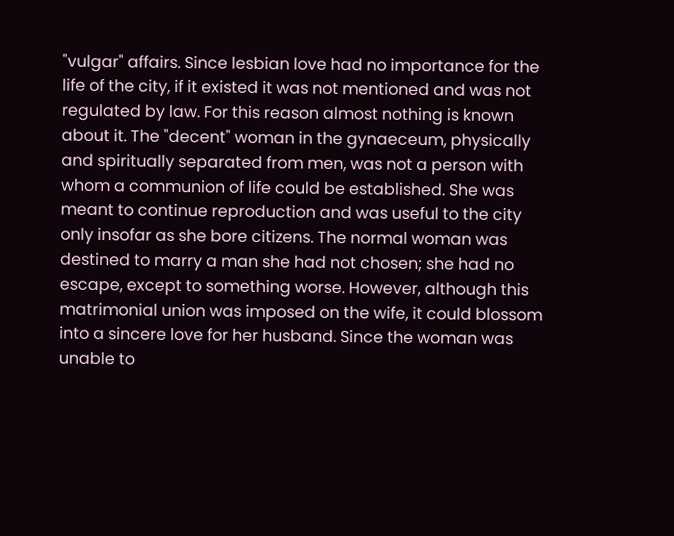"vulgar" affairs. Since lesbian love had no importance for the life of the city, if it existed it was not mentioned and was not regulated by law. For this reason almost nothing is known about it. The "decent" woman in the gynaeceum, physically and spiritually separated from men, was not a person with whom a communion of life could be established. She was meant to continue reproduction and was useful to the city only insofar as she bore citizens. The normal woman was destined to marry a man she had not chosen; she had no escape, except to something worse. However, although this matrimonial union was imposed on the wife, it could blossom into a sincere love for her husband. Since the woman was unable to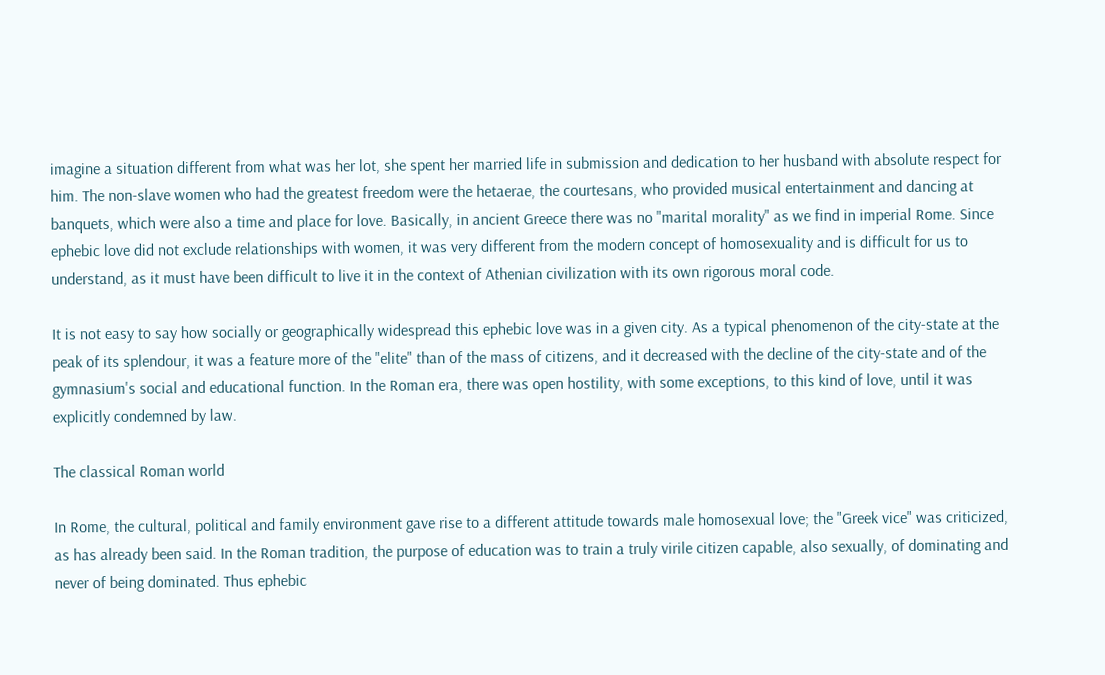imagine a situation different from what was her lot, she spent her married life in submission and dedication to her husband with absolute respect for him. The non-slave women who had the greatest freedom were the hetaerae, the courtesans, who provided musical entertainment and dancing at banquets, which were also a time and place for love. Basically, in ancient Greece there was no "marital morality" as we find in imperial Rome. Since ephebic love did not exclude relationships with women, it was very different from the modern concept of homosexuality and is difficult for us to understand, as it must have been difficult to live it in the context of Athenian civilization with its own rigorous moral code.

It is not easy to say how socially or geographically widespread this ephebic love was in a given city. As a typical phenomenon of the city-state at the peak of its splendour, it was a feature more of the "elite" than of the mass of citizens, and it decreased with the decline of the city-state and of the gymnasium's social and educational function. In the Roman era, there was open hostility, with some exceptions, to this kind of love, until it was explicitly condemned by law.

The classical Roman world

In Rome, the cultural, political and family environment gave rise to a different attitude towards male homosexual love; the "Greek vice" was criticized, as has already been said. In the Roman tradition, the purpose of education was to train a truly virile citizen capable, also sexually, of dominating and never of being dominated. Thus ephebic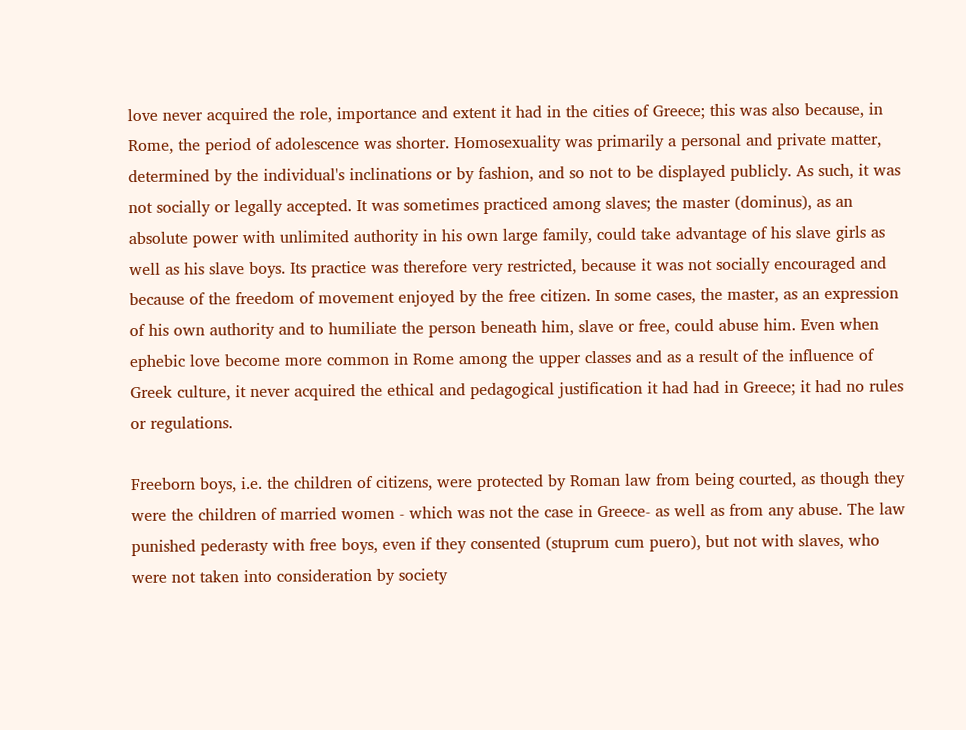love never acquired the role, importance and extent it had in the cities of Greece; this was also because, in Rome, the period of adolescence was shorter. Homosexuality was primarily a personal and private matter, determined by the individual's inclinations or by fashion, and so not to be displayed publicly. As such, it was not socially or legally accepted. It was sometimes practiced among slaves; the master (dominus), as an absolute power with unlimited authority in his own large family, could take advantage of his slave girls as well as his slave boys. Its practice was therefore very restricted, because it was not socially encouraged and because of the freedom of movement enjoyed by the free citizen. In some cases, the master, as an expression of his own authority and to humiliate the person beneath him, slave or free, could abuse him. Even when ephebic love become more common in Rome among the upper classes and as a result of the influence of Greek culture, it never acquired the ethical and pedagogical justification it had had in Greece; it had no rules or regulations.

Freeborn boys, i.e. the children of citizens, were protected by Roman law from being courted, as though they were the children of married women - which was not the case in Greece- as well as from any abuse. The law punished pederasty with free boys, even if they consented (stuprum cum puero), but not with slaves, who were not taken into consideration by society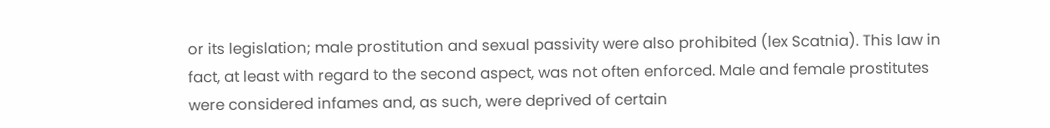or its legislation; male prostitution and sexual passivity were also prohibited (lex Scatnia). This law in fact, at least with regard to the second aspect, was not often enforced. Male and female prostitutes were considered infames and, as such, were deprived of certain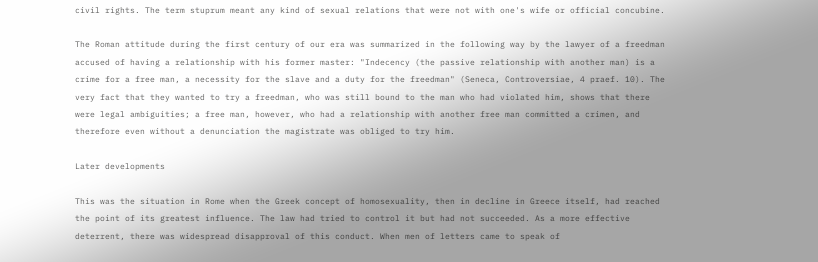civil rights. The term stuprum meant any kind of sexual relations that were not with one's wife or official concubine.

The Roman attitude during the first century of our era was summarized in the following way by the lawyer of a freedman accused of having a relationship with his former master: "Indecency (the passive relationship with another man) is a crime for a free man, a necessity for the slave and a duty for the freedman" (Seneca, Controversiae, 4 praef. 10). The very fact that they wanted to try a freedman, who was still bound to the man who had violated him, shows that there were legal ambiguities; a free man, however, who had a relationship with another free man committed a crimen, and therefore even without a denunciation the magistrate was obliged to try him.

Later developments

This was the situation in Rome when the Greek concept of homosexuality, then in decline in Greece itself, had reached the point of its greatest influence. The law had tried to control it but had not succeeded. As a more effective deterrent, there was widespread disapproval of this conduct. When men of letters came to speak of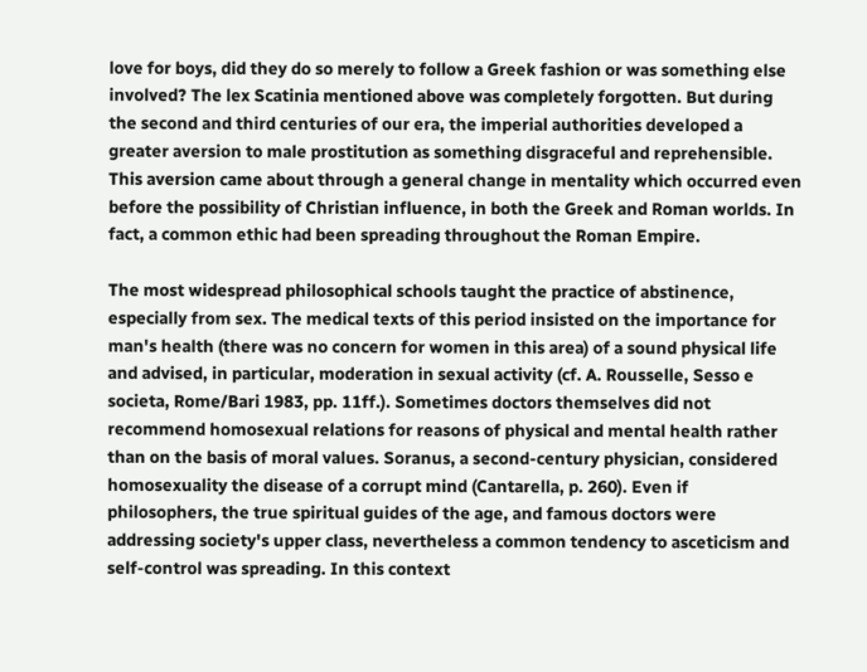love for boys, did they do so merely to follow a Greek fashion or was something else involved? The lex Scatinia mentioned above was completely forgotten. But during the second and third centuries of our era, the imperial authorities developed a greater aversion to male prostitution as something disgraceful and reprehensible. This aversion came about through a general change in mentality which occurred even before the possibility of Christian influence, in both the Greek and Roman worlds. In fact, a common ethic had been spreading throughout the Roman Empire.

The most widespread philosophical schools taught the practice of abstinence, especially from sex. The medical texts of this period insisted on the importance for man's health (there was no concern for women in this area) of a sound physical life and advised, in particular, moderation in sexual activity (cf. A. Rousselle, Sesso e societa, Rome/Bari 1983, pp. 11ff.). Sometimes doctors themselves did not recommend homosexual relations for reasons of physical and mental health rather than on the basis of moral values. Soranus, a second-century physician, considered homosexuality the disease of a corrupt mind (Cantarella, p. 260). Even if philosophers, the true spiritual guides of the age, and famous doctors were addressing society's upper class, nevertheless a common tendency to asceticism and self-control was spreading. In this context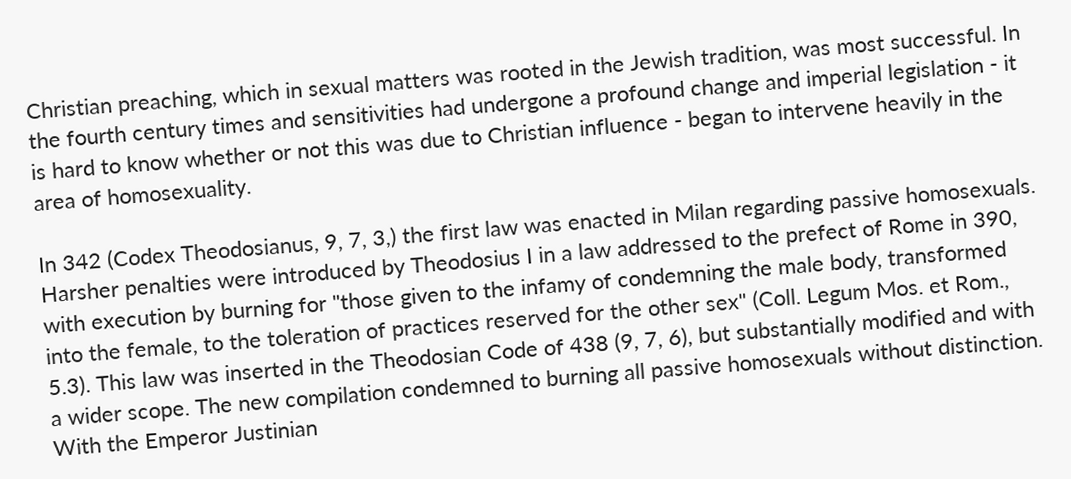Christian preaching, which in sexual matters was rooted in the Jewish tradition, was most successful. In the fourth century times and sensitivities had undergone a profound change and imperial legislation - it is hard to know whether or not this was due to Christian influence - began to intervene heavily in the area of homosexuality.

In 342 (Codex Theodosianus, 9, 7, 3,) the first law was enacted in Milan regarding passive homosexuals. Harsher penalties were introduced by Theodosius I in a law addressed to the prefect of Rome in 390, with execution by burning for "those given to the infamy of condemning the male body, transformed into the female, to the toleration of practices reserved for the other sex" (Coll. Legum Mos. et Rom., 5.3). This law was inserted in the Theodosian Code of 438 (9, 7, 6), but substantially modified and with a wider scope. The new compilation condemned to burning all passive homosexuals without distinction. With the Emperor Justinian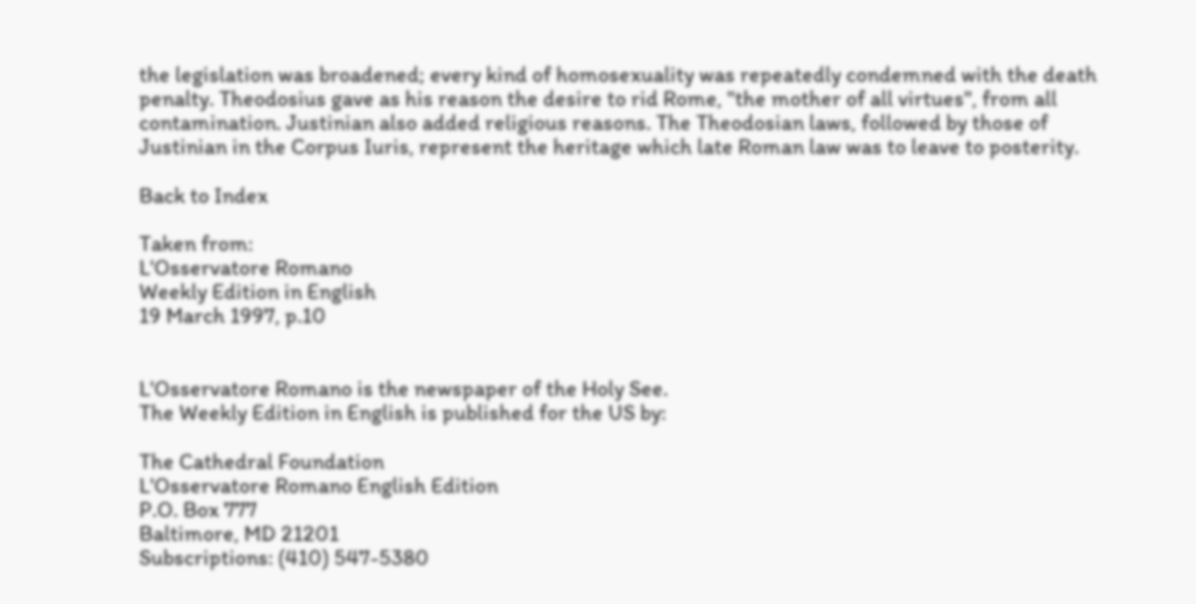the legislation was broadened; every kind of homosexuality was repeatedly condemned with the death penalty. Theodosius gave as his reason the desire to rid Rome, "the mother of all virtues", from all contamination. Justinian also added religious reasons. The Theodosian laws, followed by those of Justinian in the Corpus Iuris, represent the heritage which late Roman law was to leave to posterity.

Back to Index

Taken from:
L'Osservatore Romano
Weekly Edition in English
19 March 1997, p.10


L'Osservatore Romano is the newspaper of the Holy See.
The Weekly Edition in English is published for the US by:

The Cathedral Foundation
L'Osservatore Romano English Edition
P.O. Box 777
Baltimore, MD 21201
Subscriptions: (410) 547-5380